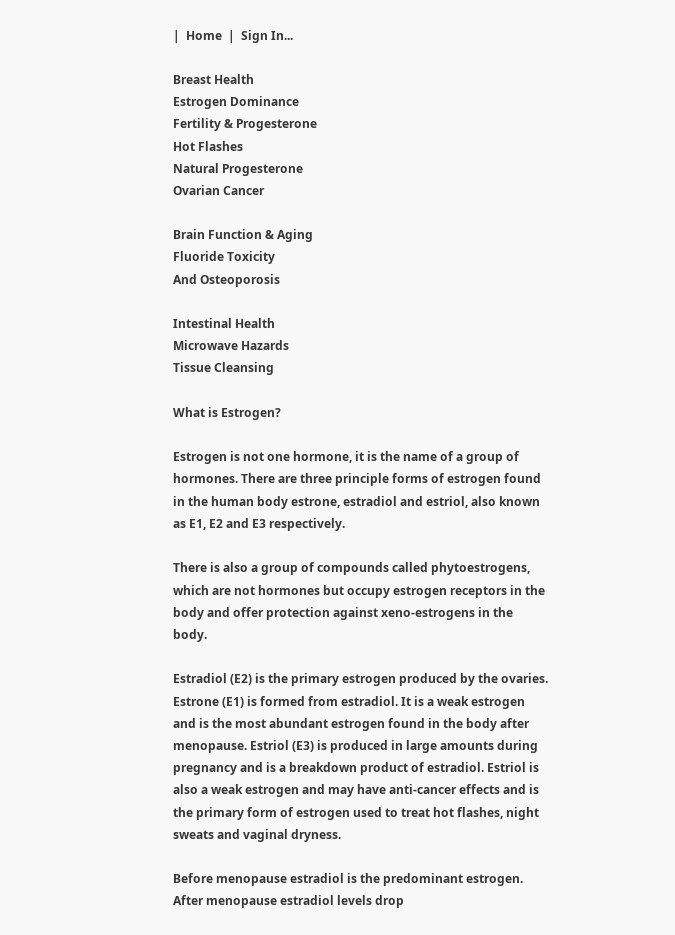|  Home  |  Sign In...

Breast Health
Estrogen Dominance
Fertility & Progesterone
Hot Flashes
Natural Progesterone
Ovarian Cancer

Brain Function & Aging
Fluoride Toxicity
And Osteoporosis

Intestinal Health
Microwave Hazards
Tissue Cleansing

What is Estrogen?

Estrogen is not one hormone, it is the name of a group of hormones. There are three principle forms of estrogen found in the human body estrone, estradiol and estriol, also known as E1, E2 and E3 respectively.

There is also a group of compounds called phytoestrogens, which are not hormones but occupy estrogen receptors in the body and offer protection against xeno-estrogens in the body.

Estradiol (E2) is the primary estrogen produced by the ovaries. Estrone (E1) is formed from estradiol. It is a weak estrogen and is the most abundant estrogen found in the body after menopause. Estriol (E3) is produced in large amounts during pregnancy and is a breakdown product of estradiol. Estriol is also a weak estrogen and may have anti-cancer effects and is the primary form of estrogen used to treat hot flashes, night sweats and vaginal dryness.

Before menopause estradiol is the predominant estrogen. After menopause estradiol levels drop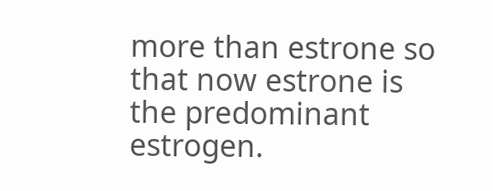more than estrone so that now estrone is the predominant estrogen.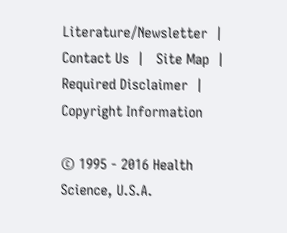Literature/Newsletter  |   Contact Us  |   Site Map  |   Required Disclaimer  |   Copyright Information

© 1995 - 2016 Health Science, U.S.A.